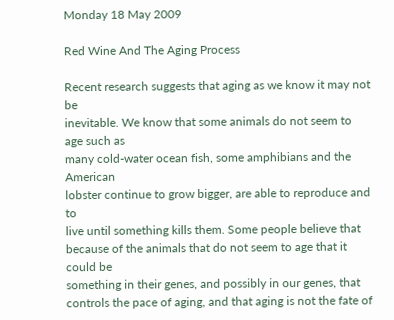Monday 18 May 2009

Red Wine And The Aging Process

Recent research suggests that aging as we know it may not be
inevitable. We know that some animals do not seem to age such as
many cold-water ocean fish, some amphibians and the American
lobster continue to grow bigger, are able to reproduce and to
live until something kills them. Some people believe that
because of the animals that do not seem to age that it could be
something in their genes, and possibly in our genes, that
controls the pace of aging, and that aging is not the fate of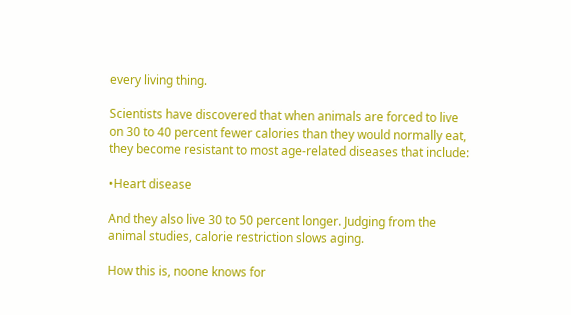every living thing.

Scientists have discovered that when animals are forced to live
on 30 to 40 percent fewer calories than they would normally eat,
they become resistant to most age-related diseases that include:

•Heart disease

And they also live 30 to 50 percent longer. Judging from the
animal studies, calorie restriction slows aging.

How this is, noone knows for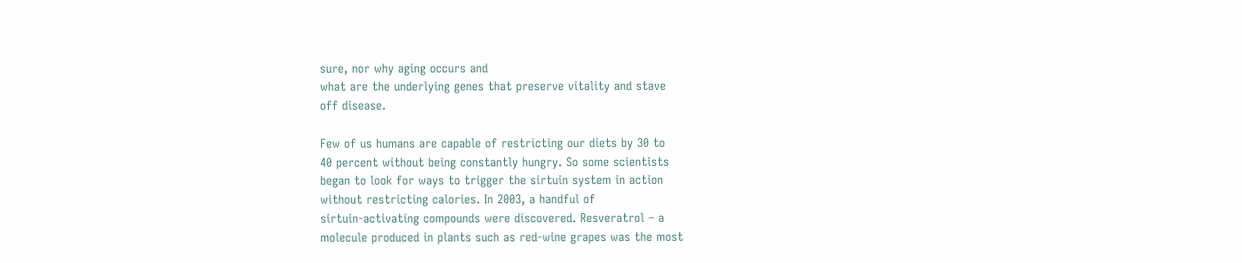sure, nor why aging occurs and
what are the underlying genes that preserve vitality and stave
off disease.

Few of us humans are capable of restricting our diets by 30 to
40 percent without being constantly hungry. So some scientists
began to look for ways to trigger the sirtuin system in action
without restricting calories. In 2003, a handful of
sirtuin-activating compounds were discovered. Resveratrol – a
molecule produced in plants such as red-wine grapes was the most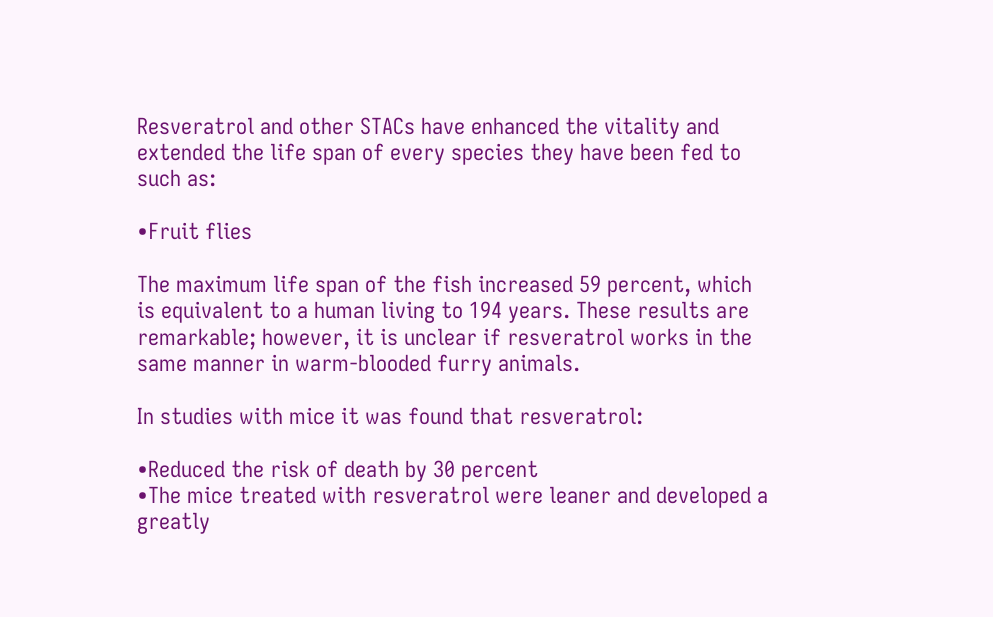Resveratrol and other STACs have enhanced the vitality and
extended the life span of every species they have been fed to
such as:

•Fruit flies

The maximum life span of the fish increased 59 percent, which
is equivalent to a human living to 194 years. These results are
remarkable; however, it is unclear if resveratrol works in the
same manner in warm-blooded furry animals.

In studies with mice it was found that resveratrol:

•Reduced the risk of death by 30 percent
•The mice treated with resveratrol were leaner and developed a
greatly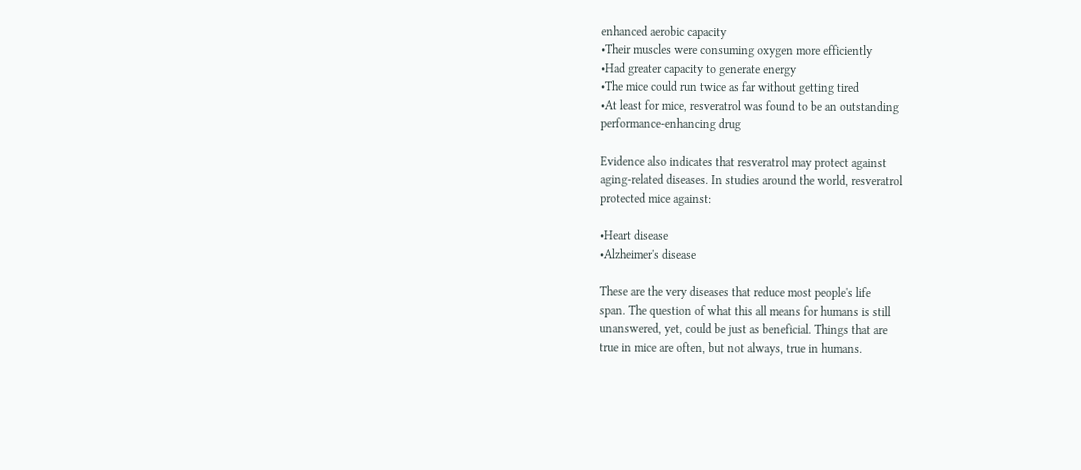enhanced aerobic capacity
•Their muscles were consuming oxygen more efficiently
•Had greater capacity to generate energy
•The mice could run twice as far without getting tired
•At least for mice, resveratrol was found to be an outstanding
performance-enhancing drug

Evidence also indicates that resveratrol may protect against
aging-related diseases. In studies around the world, resveratrol
protected mice against:

•Heart disease
•Alzheimer's disease

These are the very diseases that reduce most people's life
span. The question of what this all means for humans is still
unanswered, yet, could be just as beneficial. Things that are
true in mice are often, but not always, true in humans.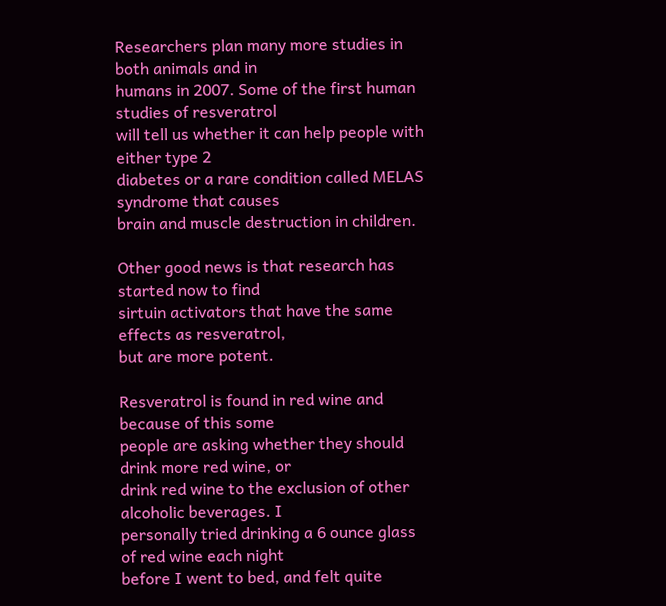Researchers plan many more studies in both animals and in
humans in 2007. Some of the first human studies of resveratrol
will tell us whether it can help people with either type 2
diabetes or a rare condition called MELAS syndrome that causes
brain and muscle destruction in children.

Other good news is that research has started now to find
sirtuin activators that have the same effects as resveratrol,
but are more potent.

Resveratrol is found in red wine and because of this some
people are asking whether they should drink more red wine, or
drink red wine to the exclusion of other alcoholic beverages. I
personally tried drinking a 6 ounce glass of red wine each night
before I went to bed, and felt quite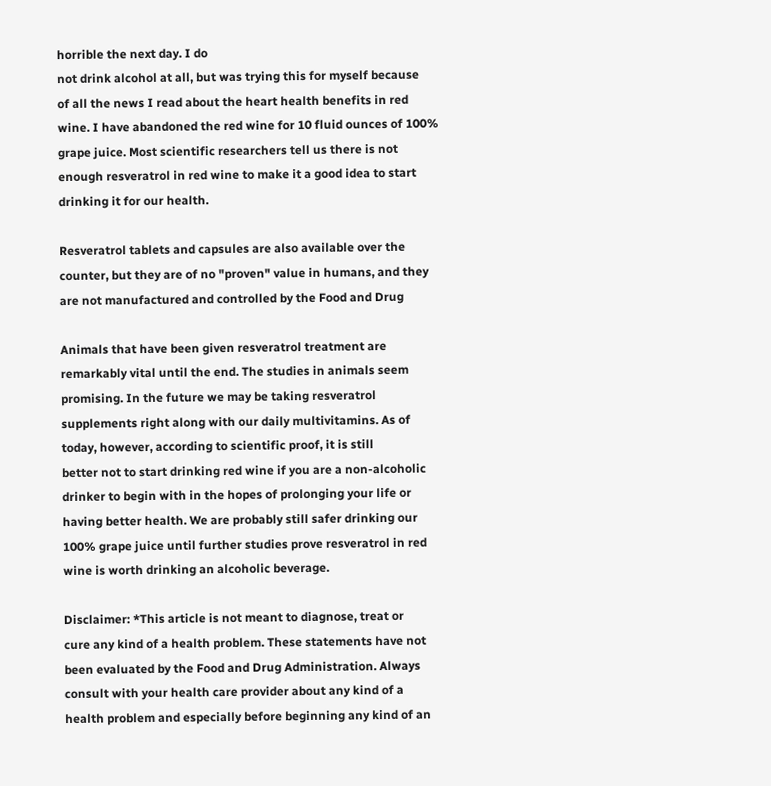horrible the next day. I do
not drink alcohol at all, but was trying this for myself because
of all the news I read about the heart health benefits in red
wine. I have abandoned the red wine for 10 fluid ounces of 100%
grape juice. Most scientific researchers tell us there is not
enough resveratrol in red wine to make it a good idea to start
drinking it for our health.

Resveratrol tablets and capsules are also available over the
counter, but they are of no "proven" value in humans, and they
are not manufactured and controlled by the Food and Drug

Animals that have been given resveratrol treatment are
remarkably vital until the end. The studies in animals seem
promising. In the future we may be taking resveratrol
supplements right along with our daily multivitamins. As of
today, however, according to scientific proof, it is still
better not to start drinking red wine if you are a non-alcoholic
drinker to begin with in the hopes of prolonging your life or
having better health. We are probably still safer drinking our
100% grape juice until further studies prove resveratrol in red
wine is worth drinking an alcoholic beverage.

Disclaimer: *This article is not meant to diagnose, treat or
cure any kind of a health problem. These statements have not
been evaluated by the Food and Drug Administration. Always
consult with your health care provider about any kind of a
health problem and especially before beginning any kind of an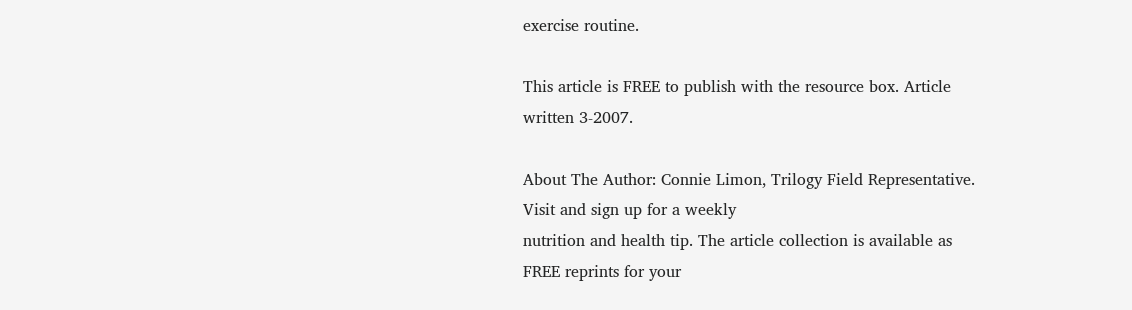exercise routine.

This article is FREE to publish with the resource box. Article
written 3-2007.

About The Author: Connie Limon, Trilogy Field Representative.
Visit and sign up for a weekly
nutrition and health tip. The article collection is available as
FREE reprints for your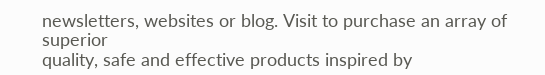newsletters, websites or blog. Visit to purchase an array of superior
quality, safe and effective products inspired by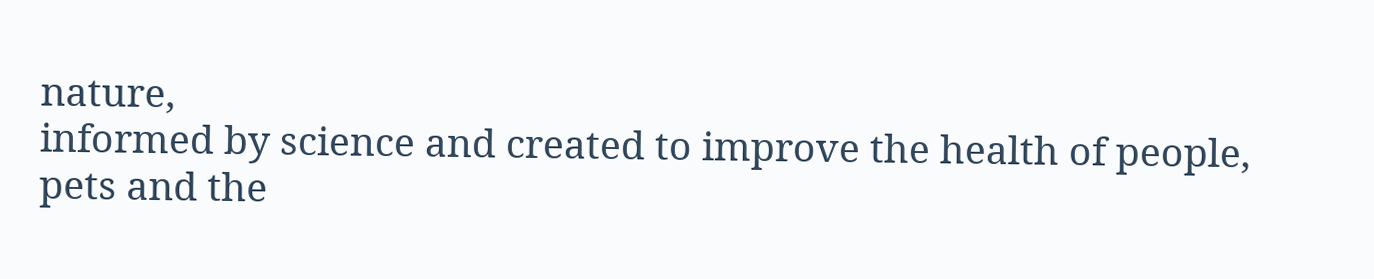nature,
informed by science and created to improve the health of people,
pets and the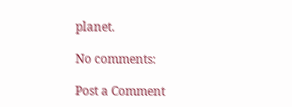planet.

No comments:

Post a Comment